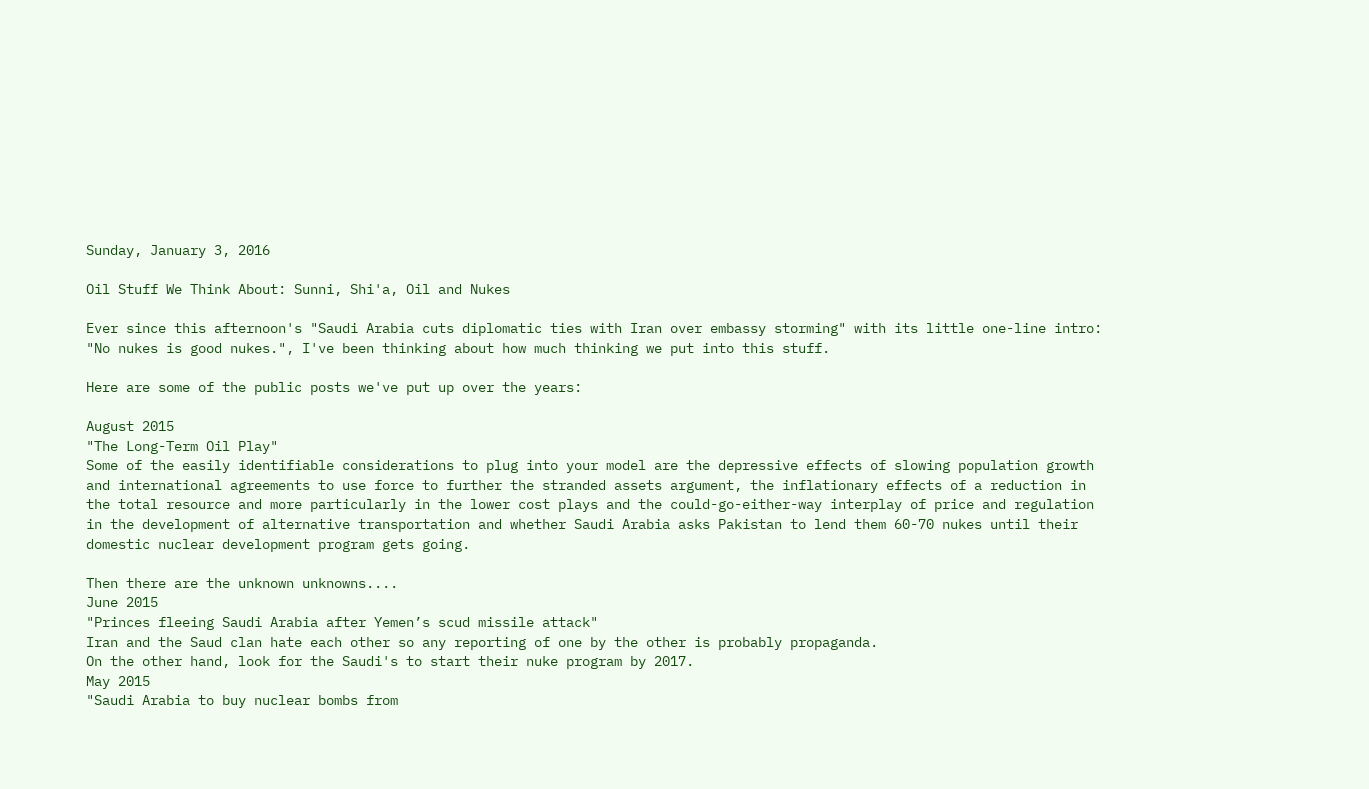Sunday, January 3, 2016

Oil Stuff We Think About: Sunni, Shi'a, Oil and Nukes

Ever since this afternoon's "Saudi Arabia cuts diplomatic ties with Iran over embassy storming" with its little one-line intro: "No nukes is good nukes.", I've been thinking about how much thinking we put into this stuff.

Here are some of the public posts we've put up over the years:

August 2015
"The Long-Term Oil Play"
Some of the easily identifiable considerations to plug into your model are the depressive effects of slowing population growth and international agreements to use force to further the stranded assets argument, the inflationary effects of a reduction in the total resource and more particularly in the lower cost plays and the could-go-either-way interplay of price and regulation in the development of alternative transportation and whether Saudi Arabia asks Pakistan to lend them 60-70 nukes until their domestic nuclear development program gets going.

Then there are the unknown unknowns....
June 2015
"Princes fleeing Saudi Arabia after Yemen’s scud missile attack"
Iran and the Saud clan hate each other so any reporting of one by the other is probably propaganda.
On the other hand, look for the Saudi's to start their nuke program by 2017.
May 2015
"Saudi Arabia to buy nuclear bombs from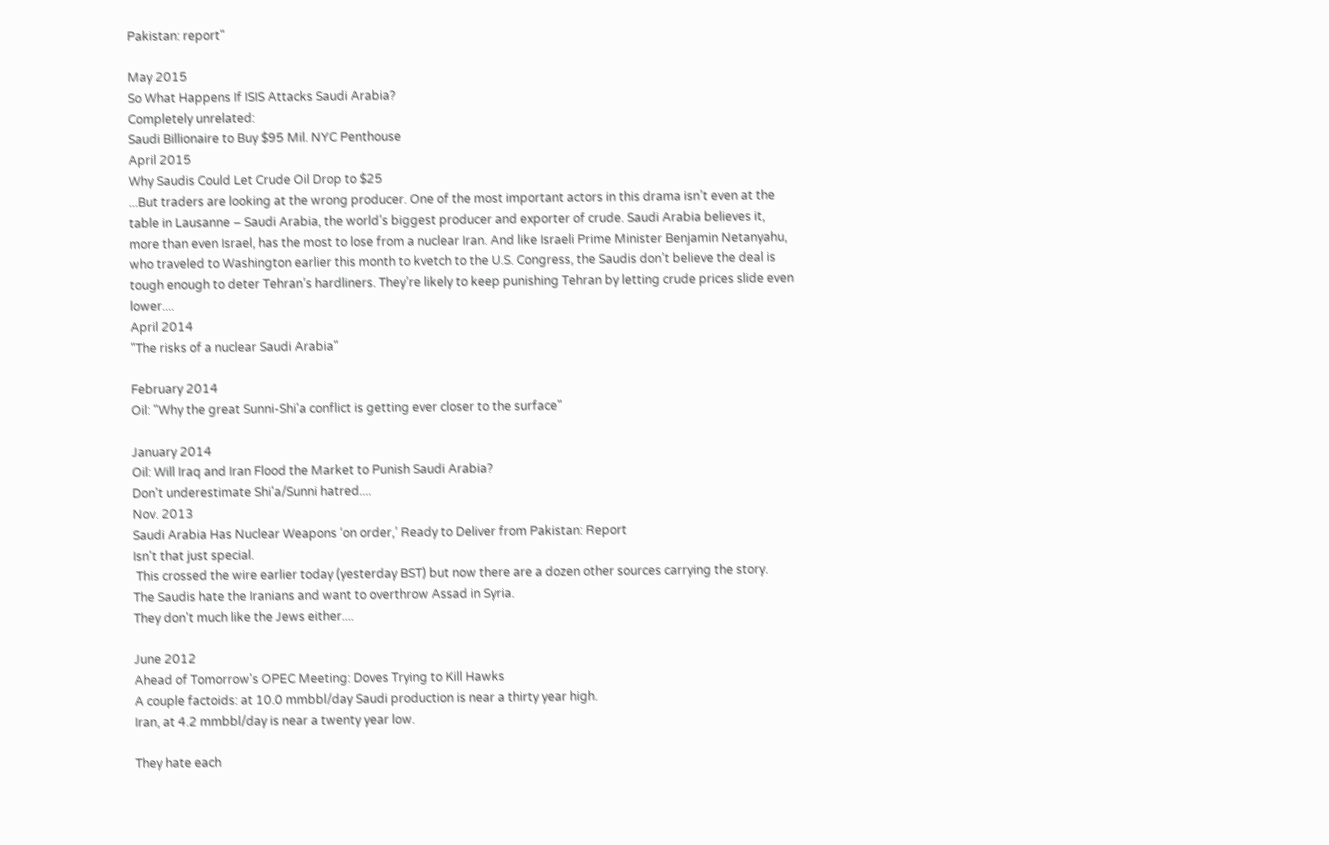Pakistan: report"

May 2015
So What Happens If ISIS Attacks Saudi Arabia?
Completely unrelated:
Saudi Billionaire to Buy $95 Mil. NYC Penthouse
April 2015
Why Saudis Could Let Crude Oil Drop to $25
...But traders are looking at the wrong producer. One of the most important actors in this drama isn’t even at the table in Lausanne – Saudi Arabia, the world’s biggest producer and exporter of crude. Saudi Arabia believes it, more than even Israel, has the most to lose from a nuclear Iran. And like Israeli Prime Minister Benjamin Netanyahu, who traveled to Washington earlier this month to kvetch to the U.S. Congress, the Saudis don’t believe the deal is tough enough to deter Tehran’s hardliners. They’re likely to keep punishing Tehran by letting crude prices slide even lower....
April 2014
"The risks of a nuclear Saudi Arabia"

February 2014
Oil: "Why the great Sunni-Shi'a conflict is getting ever closer to the surface"

January 2014
Oil: Will Iraq and Iran Flood the Market to Punish Saudi Arabia?
Don't underestimate Shi'a/Sunni hatred....
Nov. 2013
Saudi Arabia Has Nuclear Weapons ‘on order,’ Ready to Deliver from Pakistan: Report
Isn't that just special.
 This crossed the wire earlier today (yesterday BST) but now there are a dozen other sources carrying the story.
The Saudis hate the Iranians and want to overthrow Assad in Syria.
They don't much like the Jews either....

June 2012
Ahead of Tomorrow's OPEC Meeting: Doves Trying to Kill Hawks
A couple factoids: at 10.0 mmbbl/day Saudi production is near a thirty year high.
Iran, at 4.2 mmbbl/day is near a twenty year low.

They hate each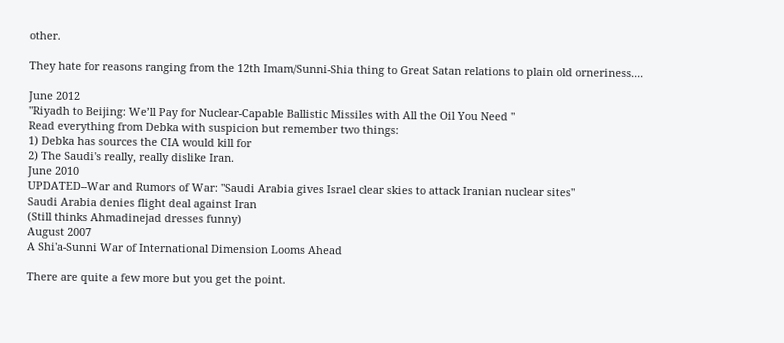other.

They hate for reasons ranging from the 12th Imam/Sunni-Shia thing to Great Satan relations to plain old orneriness....

June 2012
"Riyadh to Beijing: We’ll Pay for Nuclear-Capable Ballistic Missiles with All the Oil You Need "
Read everything from Debka with suspicion but remember two things:
1) Debka has sources the CIA would kill for
2) The Saudi's really, really dislike Iran.
June 2010
UPDATED--War and Rumors of War: "Saudi Arabia gives Israel clear skies to attack Iranian nuclear sites"
Saudi Arabia denies flight deal against Iran
(Still thinks Ahmadinejad dresses funny)
August 2007
A Shi'a-Sunni War of International Dimension Looms Ahead

There are quite a few more but you get the point.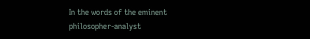In the words of the eminent philosopher-analyst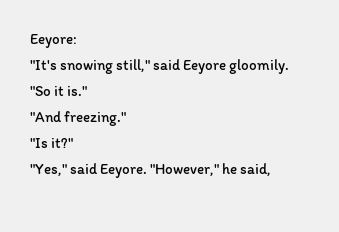Eeyore:
"It's snowing still," said Eeyore gloomily.
"So it is."
"And freezing."
"Is it?"
"Yes," said Eeyore. "However," he said,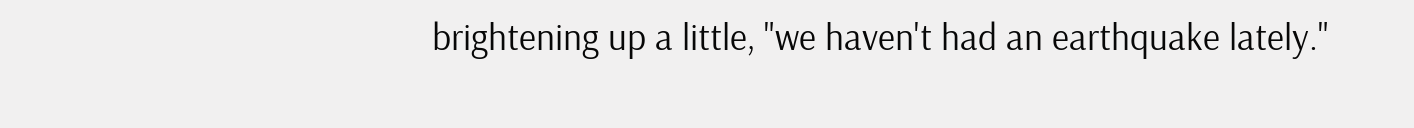brightening up a little, "we haven't had an earthquake lately."